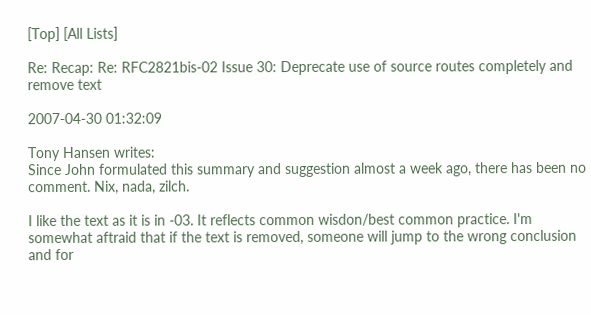[Top] [All Lists]

Re: Recap: Re: RFC2821bis-02 Issue 30: Deprecate use of source routes completely and remove text

2007-04-30 01:32:09

Tony Hansen writes:
Since John formulated this summary and suggestion almost a week ago, there has been no comment. Nix, nada, zilch.

I like the text as it is in -03. It reflects common wisdon/best common practice. I'm somewhat aftraid that if the text is removed, someone will jump to the wrong conclusion and for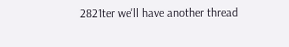2821ter we'll have another thread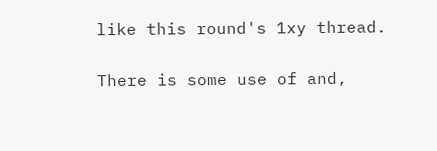like this round's 1xy thread.

There is some use of and,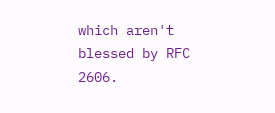which aren't blessed by RFC 2606.